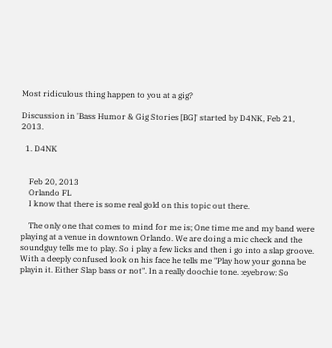Most ridiculous thing happen to you at a gig?

Discussion in 'Bass Humor & Gig Stories [BG]' started by D4NK, Feb 21, 2013.

  1. D4NK


    Feb 20, 2013
    Orlando FL
    I know that there is some real gold on this topic out there.

    The only one that comes to mind for me is; One time me and my band were playing at a venue in downtown Orlando. We are doing a mic check and the soundguy tells me to play. So i play a few licks and then i go into a slap groove. With a deeply confused look on his face he tells me "Play how your gonna be playin it. Either Slap bass or not". In a really doochie tone. :eyebrow: So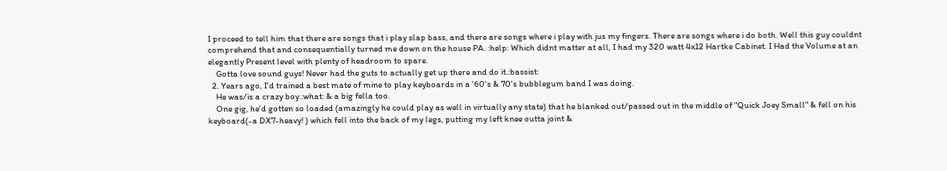I proceed to tell him that there are songs that i play slap bass, and there are songs where i play with jus my fingers. There are songs where i do both. Well this guy couldnt comprehend that and consequentially turned me down on the house PA. :help: Which didnt matter at all, I had my 320 watt 4x12 Hartke Cabinet. I Had the Volume at an elegantly Present level with plenty of headroom to spare.
    Gotta love sound guys! Never had the guts to actually get up there and do it.:bassist:
  2. Years ago, I'd trained a best mate of mine to play keyboards in a '60's & 70's bubblegum band I was doing.
    He was/is a crazy boy.:what: & a big fella too.
    One gig, he'd gotten so loaded (amazingly he could play as well in virtually any state) that he blanked out/passed out in the middle of "Quick Joey Small" & fell on his keyboard(-a DX7-heavy! ) which fell into the back of my legs, putting my left knee outta joint &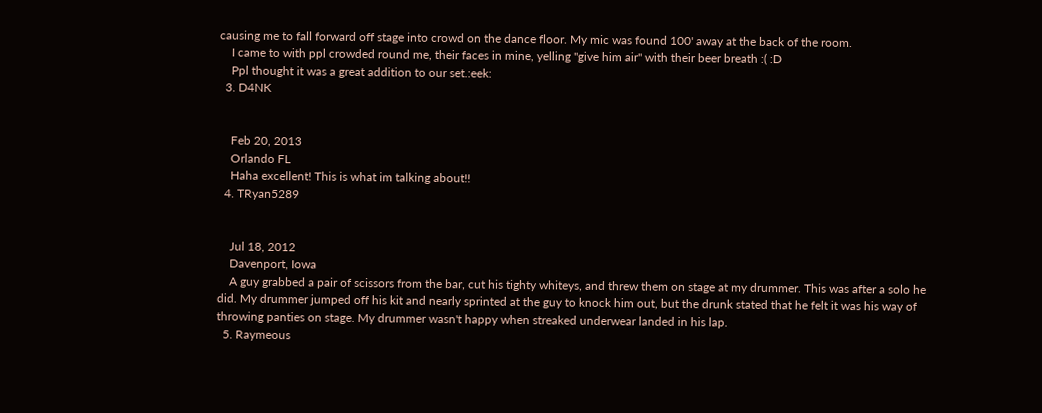causing me to fall forward off stage into crowd on the dance floor. My mic was found 100' away at the back of the room.
    I came to with ppl crowded round me, their faces in mine, yelling "give him air" with their beer breath :( :D
    Ppl thought it was a great addition to our set.:eek:
  3. D4NK


    Feb 20, 2013
    Orlando FL
    Haha excellent! This is what im talking about!!
  4. TRyan5289


    Jul 18, 2012
    Davenport, Iowa
    A guy grabbed a pair of scissors from the bar, cut his tighty whiteys, and threw them on stage at my drummer. This was after a solo he did. My drummer jumped off his kit and nearly sprinted at the guy to knock him out, but the drunk stated that he felt it was his way of throwing panties on stage. My drummer wasn't happy when streaked underwear landed in his lap.
  5. Raymeous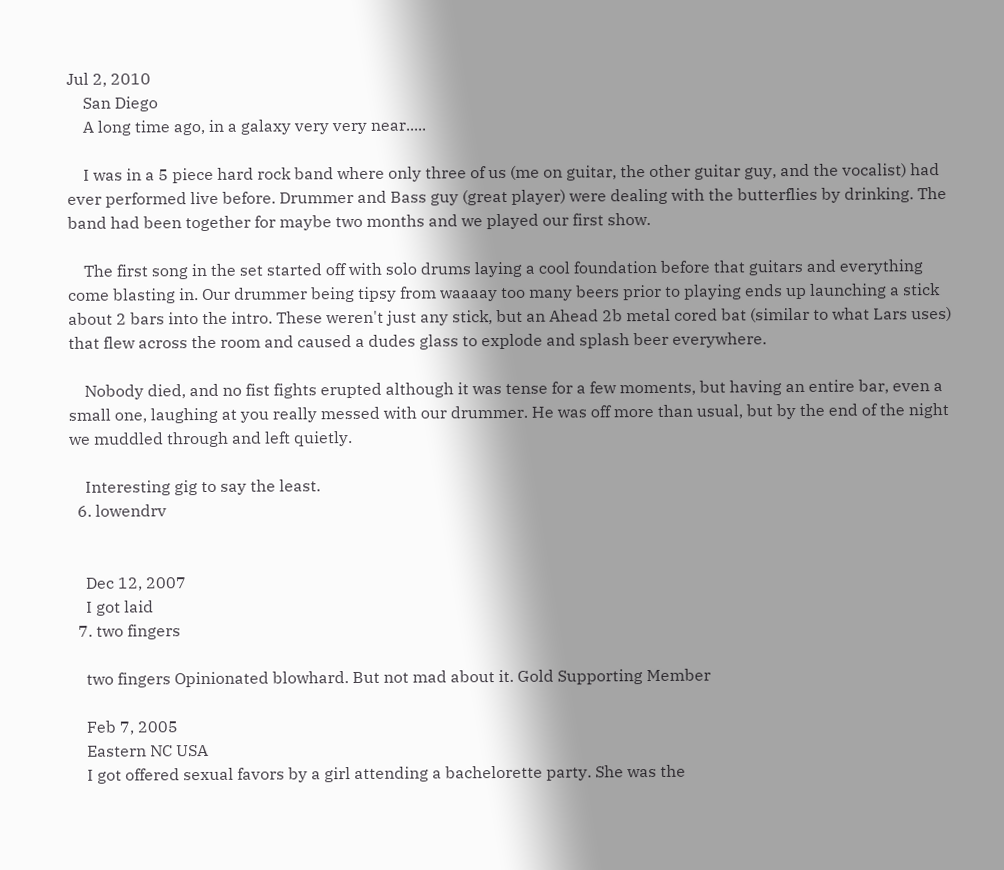Jul 2, 2010
    San Diego
    A long time ago, in a galaxy very very near.....

    I was in a 5 piece hard rock band where only three of us (me on guitar, the other guitar guy, and the vocalist) had ever performed live before. Drummer and Bass guy (great player) were dealing with the butterflies by drinking. The band had been together for maybe two months and we played our first show.

    The first song in the set started off with solo drums laying a cool foundation before that guitars and everything come blasting in. Our drummer being tipsy from waaaay too many beers prior to playing ends up launching a stick about 2 bars into the intro. These weren't just any stick, but an Ahead 2b metal cored bat (similar to what Lars uses) that flew across the room and caused a dudes glass to explode and splash beer everywhere.

    Nobody died, and no fist fights erupted although it was tense for a few moments, but having an entire bar, even a small one, laughing at you really messed with our drummer. He was off more than usual, but by the end of the night we muddled through and left quietly.

    Interesting gig to say the least.
  6. lowendrv


    Dec 12, 2007
    I got laid
  7. two fingers

    two fingers Opinionated blowhard. But not mad about it. Gold Supporting Member

    Feb 7, 2005
    Eastern NC USA
    I got offered sexual favors by a girl attending a bachelorette party. She was the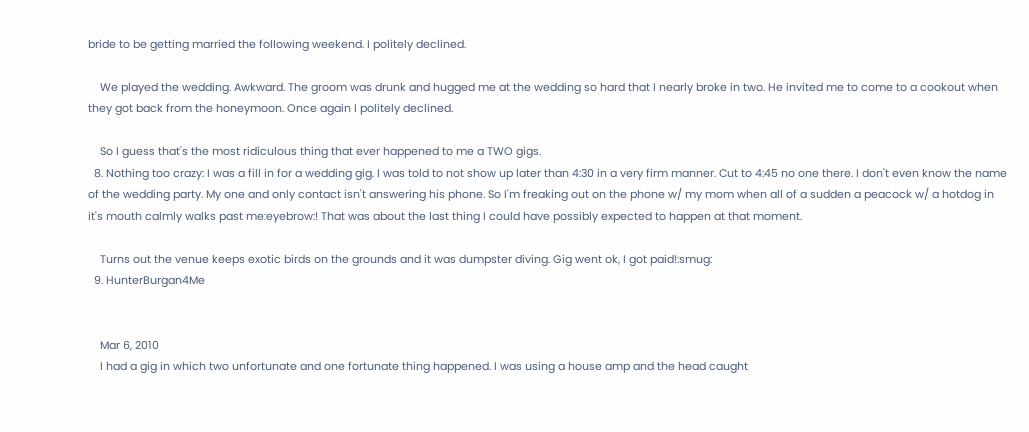bride to be getting married the following weekend. I politely declined.

    We played the wedding. Awkward. The groom was drunk and hugged me at the wedding so hard that I nearly broke in two. He invited me to come to a cookout when they got back from the honeymoon. Once again I politely declined.

    So I guess that's the most ridiculous thing that ever happened to me a TWO gigs.
  8. Nothing too crazy: I was a fill in for a wedding gig. I was told to not show up later than 4:30 in a very firm manner. Cut to 4:45 no one there. I don't even know the name of the wedding party. My one and only contact isn't answering his phone. So I'm freaking out on the phone w/ my mom when all of a sudden a peacock w/ a hotdog in it's mouth calmly walks past me:eyebrow:! That was about the last thing I could have possibly expected to happen at that moment.

    Turns out the venue keeps exotic birds on the grounds and it was dumpster diving. Gig went ok, I got paid!:smug:
  9. HunterBurgan4Me


    Mar 6, 2010
    I had a gig in which two unfortunate and one fortunate thing happened. I was using a house amp and the head caught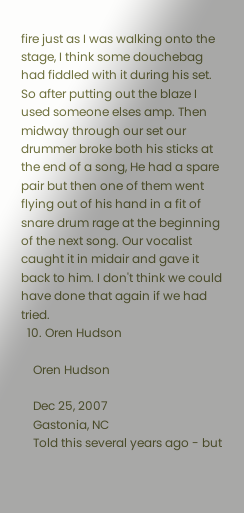fire just as I was walking onto the stage, I think some douchebag had fiddled with it during his set. So after putting out the blaze I used someone elses amp. Then midway through our set our drummer broke both his sticks at the end of a song, He had a spare pair but then one of them went flying out of his hand in a fit of snare drum rage at the beginning of the next song. Our vocalist caught it in midair and gave it back to him. I don't think we could have done that again if we had tried.
  10. Oren Hudson

    Oren Hudson

    Dec 25, 2007
    Gastonia, NC
    Told this several years ago - but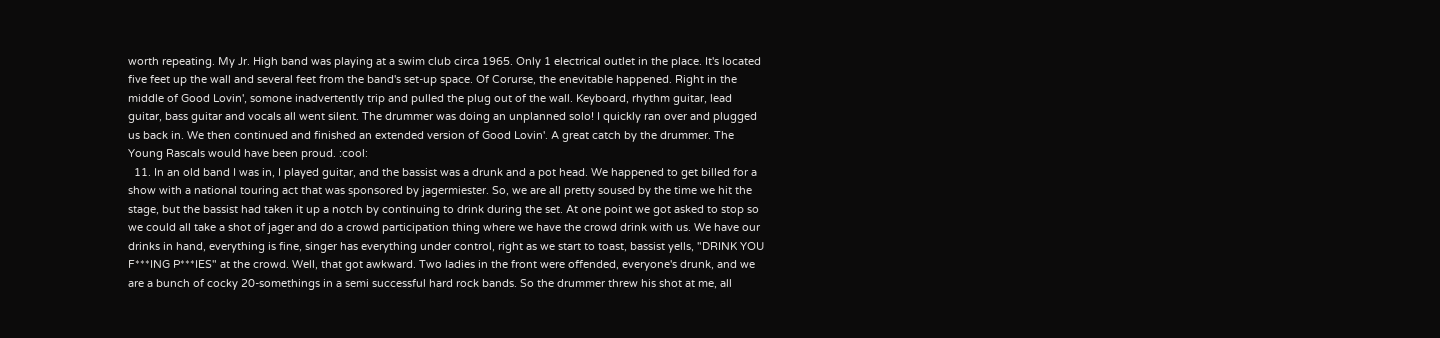worth repeating. My Jr. High band was playing at a swim club circa 1965. Only 1 electrical outlet in the place. It's located five feet up the wall and several feet from the band's set-up space. Of Corurse, the enevitable happened. Right in the middle of Good Lovin', somone inadvertently trip and pulled the plug out of the wall. Keyboard, rhythm guitar, lead guitar, bass guitar and vocals all went silent. The drummer was doing an unplanned solo! I quickly ran over and plugged us back in. We then continued and finished an extended version of Good Lovin'. A great catch by the drummer. The Young Rascals would have been proud. :cool:
  11. In an old band I was in, I played guitar, and the bassist was a drunk and a pot head. We happened to get billed for a show with a national touring act that was sponsored by jagermiester. So, we are all pretty soused by the time we hit the stage, but the bassist had taken it up a notch by continuing to drink during the set. At one point we got asked to stop so we could all take a shot of jager and do a crowd participation thing where we have the crowd drink with us. We have our drinks in hand, everything is fine, singer has everything under control, right as we start to toast, bassist yells, "DRINK YOU F***ING P***IES" at the crowd. Well, that got awkward. Two ladies in the front were offended, everyone's drunk, and we are a bunch of cocky 20-somethings in a semi successful hard rock bands. So the drummer threw his shot at me, all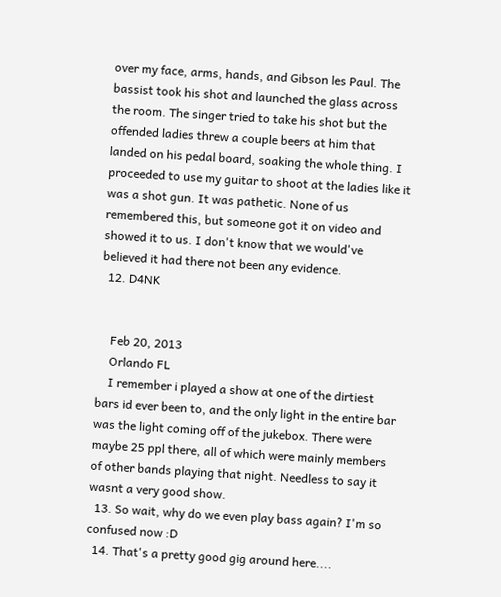over my face, arms, hands, and Gibson les Paul. The bassist took his shot and launched the glass across the room. The singer tried to take his shot but the offended ladies threw a couple beers at him that landed on his pedal board, soaking the whole thing. I proceeded to use my guitar to shoot at the ladies like it was a shot gun. It was pathetic. None of us remembered this, but someone got it on video and showed it to us. I don't know that we would've believed it had there not been any evidence.
  12. D4NK


    Feb 20, 2013
    Orlando FL
    I remember i played a show at one of the dirtiest bars id ever been to, and the only light in the entire bar was the light coming off of the jukebox. There were maybe 25 ppl there, all of which were mainly members of other bands playing that night. Needless to say it wasnt a very good show.
  13. So wait, why do we even play bass again? I'm so confused now :D
  14. That's a pretty good gig around here....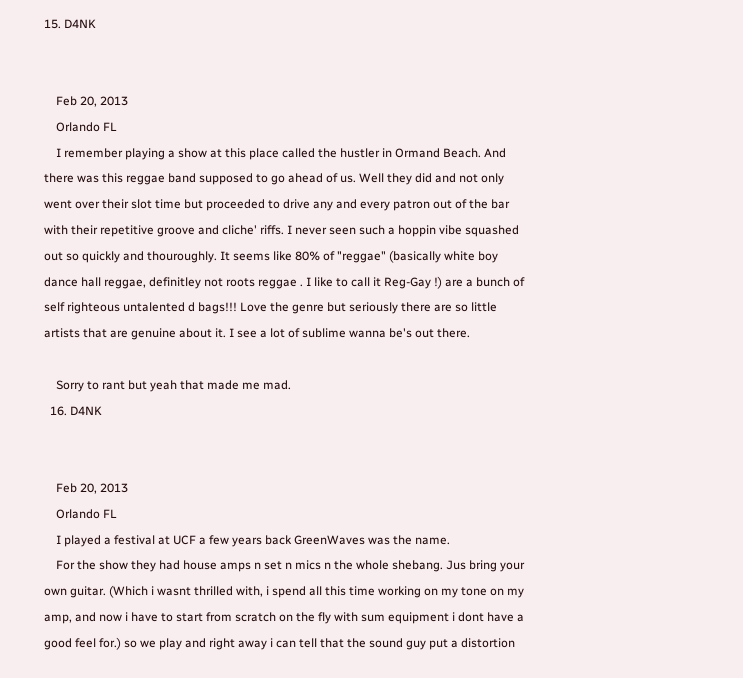15. D4NK


    Feb 20, 2013
    Orlando FL
    I remember playing a show at this place called the hustler in Ormand Beach. And there was this reggae band supposed to go ahead of us. Well they did and not only went over their slot time but proceeded to drive any and every patron out of the bar with their repetitive groove and cliche' riffs. I never seen such a hoppin vibe squashed out so quickly and thouroughly. It seems like 80% of "reggae" (basically white boy dance hall reggae, definitley not roots reggae . I like to call it Reg-Gay !) are a bunch of self righteous untalented d bags!!! Love the genre but seriously there are so little artists that are genuine about it. I see a lot of sublime wanna be's out there.

    Sorry to rant but yeah that made me mad.
  16. D4NK


    Feb 20, 2013
    Orlando FL
    I played a festival at UCF a few years back GreenWaves was the name.
    For the show they had house amps n set n mics n the whole shebang. Jus bring your own guitar. (Which i wasnt thrilled with, i spend all this time working on my tone on my amp, and now i have to start from scratch on the fly with sum equipment i dont have a good feel for.) so we play and right away i can tell that the sound guy put a distortion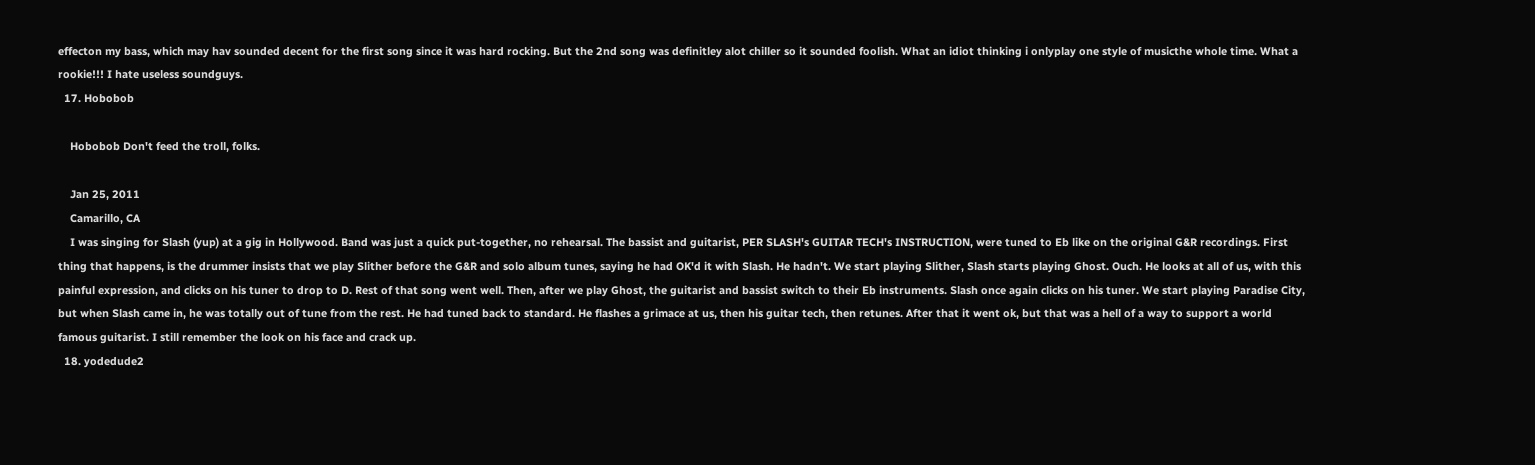effecton my bass, which may hav sounded decent for the first song since it was hard rocking. But the 2nd song was definitley alot chiller so it sounded foolish. What an idiot thinking i onlyplay one style of musicthe whole time. What a rookie!!! I hate useless soundguys.
  17. Hobobob

    Hobobob Don't feed the troll, folks.

    Jan 25, 2011
    Camarillo, CA
    I was singing for Slash (yup) at a gig in Hollywood. Band was just a quick put-together, no rehearsal. The bassist and guitarist, PER SLASH's GUITAR TECH's INSTRUCTION, were tuned to Eb like on the original G&R recordings. First thing that happens, is the drummer insists that we play Slither before the G&R and solo album tunes, saying he had OK'd it with Slash. He hadn't. We start playing Slither, Slash starts playing Ghost. Ouch. He looks at all of us, with this painful expression, and clicks on his tuner to drop to D. Rest of that song went well. Then, after we play Ghost, the guitarist and bassist switch to their Eb instruments. Slash once again clicks on his tuner. We start playing Paradise City, but when Slash came in, he was totally out of tune from the rest. He had tuned back to standard. He flashes a grimace at us, then his guitar tech, then retunes. After that it went ok, but that was a hell of a way to support a world famous guitarist. I still remember the look on his face and crack up.
  18. yodedude2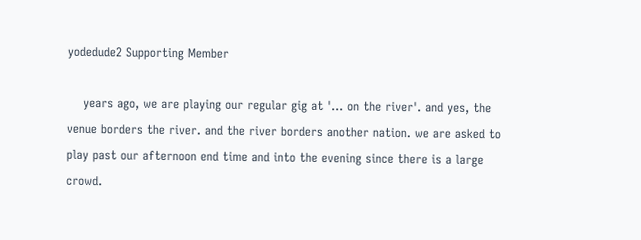yodedude2 Supporting Member

    years ago, we are playing our regular gig at '... on the river'. and yes, the venue borders the river. and the river borders another nation. we are asked to play past our afternoon end time and into the evening since there is a large crowd.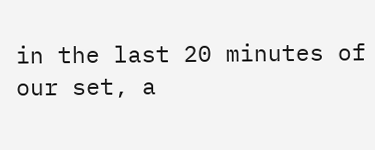in the last 20 minutes of our set, a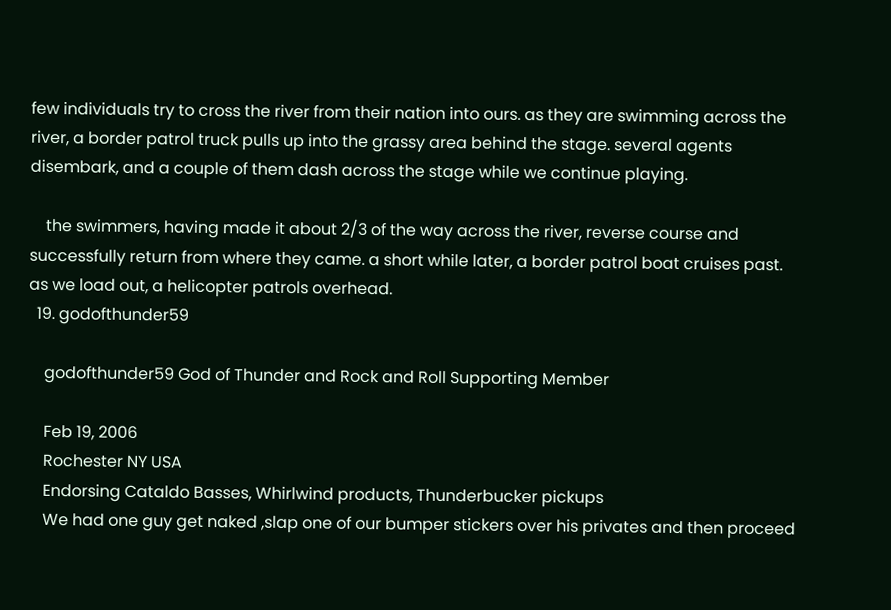few individuals try to cross the river from their nation into ours. as they are swimming across the river, a border patrol truck pulls up into the grassy area behind the stage. several agents disembark, and a couple of them dash across the stage while we continue playing.

    the swimmers, having made it about 2/3 of the way across the river, reverse course and successfully return from where they came. a short while later, a border patrol boat cruises past. as we load out, a helicopter patrols overhead.
  19. godofthunder59

    godofthunder59 God of Thunder and Rock and Roll Supporting Member

    Feb 19, 2006
    Rochester NY USA
    Endorsing Cataldo Basses, Whirlwind products, Thunderbucker pickups
    We had one guy get naked ,slap one of our bumper stickers over his privates and then proceed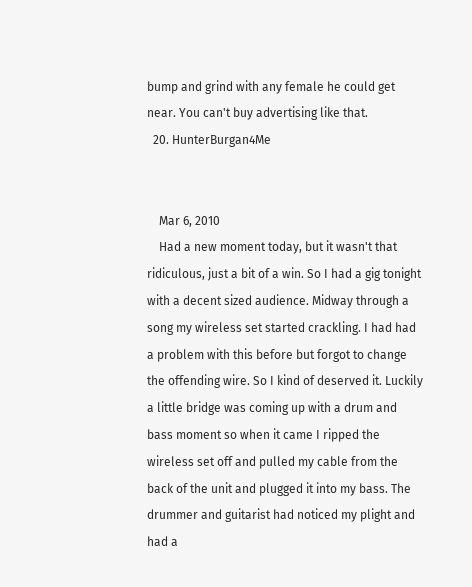bump and grind with any female he could get near. You can't buy advertising like that.
  20. HunterBurgan4Me


    Mar 6, 2010
    Had a new moment today, but it wasn't that ridiculous, just a bit of a win. So I had a gig tonight with a decent sized audience. Midway through a song my wireless set started crackling. I had had a problem with this before but forgot to change the offending wire. So I kind of deserved it. Luckily a little bridge was coming up with a drum and bass moment so when it came I ripped the wireless set off and pulled my cable from the back of the unit and plugged it into my bass. The drummer and guitarist had noticed my plight and had a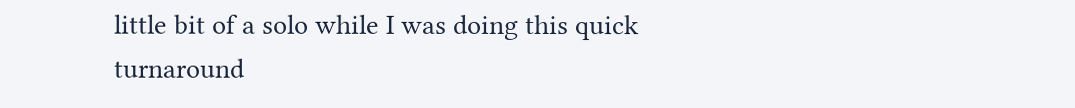little bit of a solo while I was doing this quick turnaround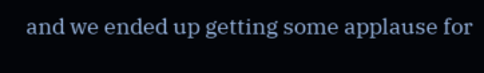and we ended up getting some applause for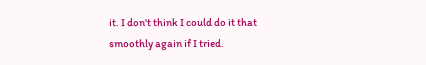it. I don't think I could do it that smoothly again if I tried.